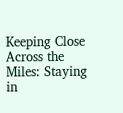Keeping Close Across the Miles: Staying in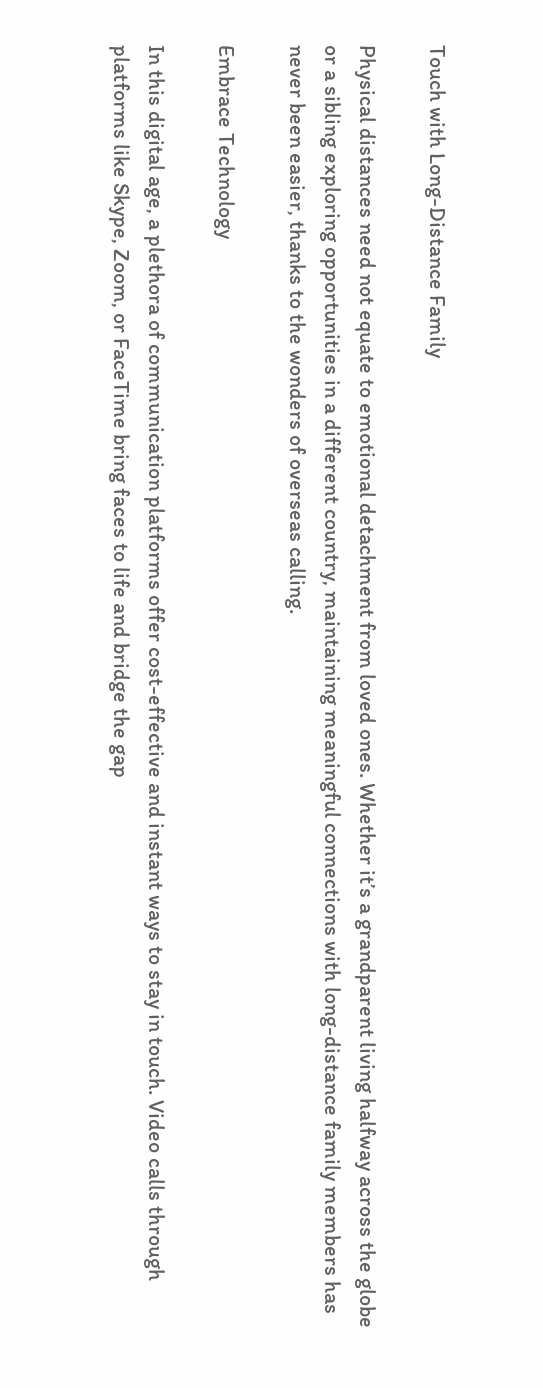Touch with Long-Distance Family

Physical distances need not equate to emotional detachment from loved ones. Whether it’s a grandparent living halfway across the globe or a sibling exploring opportunities in a different country, maintaining meaningful connections with long-distance family members has never been easier, thanks to the wonders of overseas calling.

Embrace Technology

In this digital age, a plethora of communication platforms offer cost-effective and instant ways to stay in touch. Video calls through platforms like Skype, Zoom, or FaceTime bring faces to life and bridge the gap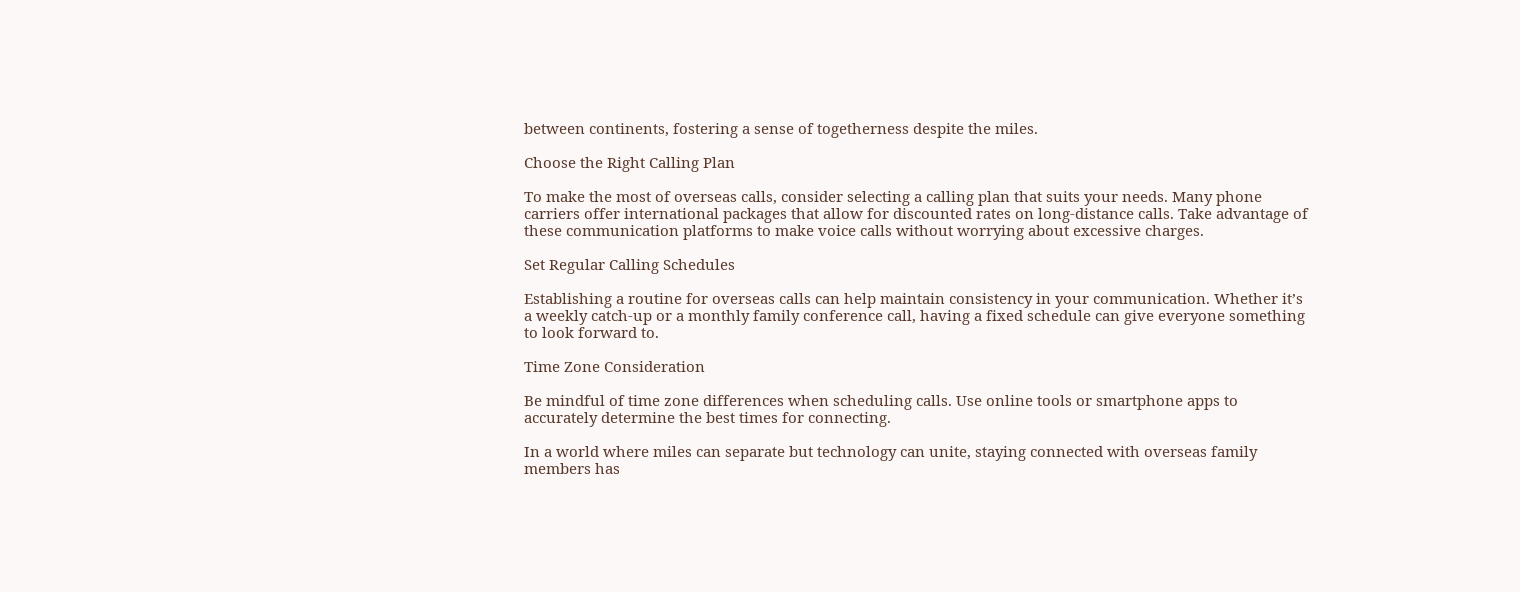between continents, fostering a sense of togetherness despite the miles.

Choose the Right Calling Plan

To make the most of overseas calls, consider selecting a calling plan that suits your needs. Many phone carriers offer international packages that allow for discounted rates on long-distance calls. Take advantage of these communication platforms to make voice calls without worrying about excessive charges.

Set Regular Calling Schedules

Establishing a routine for overseas calls can help maintain consistency in your communication. Whether it’s a weekly catch-up or a monthly family conference call, having a fixed schedule can give everyone something to look forward to.

Time Zone Consideration

Be mindful of time zone differences when scheduling calls. Use online tools or smartphone apps to accurately determine the best times for connecting.

In a world where miles can separate but technology can unite, staying connected with overseas family members has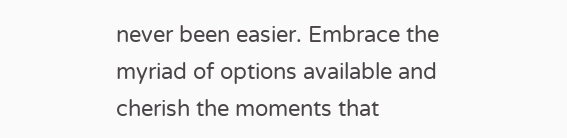never been easier. Embrace the myriad of options available and cherish the moments that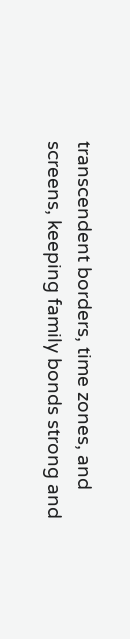transcendent borders, time zones, and screens, keeping family bonds strong and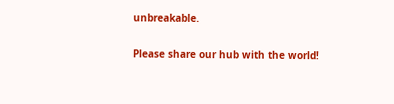unbreakable.

Please share our hub with the world!